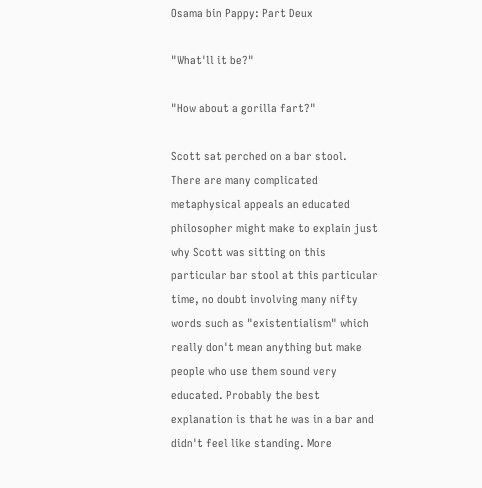Osama bin Pappy: Part Deux

"What'll it be?"

"How about a gorilla fart?"

Scott sat perched on a bar stool. There are many complicated metaphysical appeals an educated philosopher might make to explain just why Scott was sitting on this particular bar stool at this particular time, no doubt involving many nifty words such as "existentialism" which really don't mean anything but make people who use them sound very educated. Probably the best explanation is that he was in a bar and didn't feel like standing. More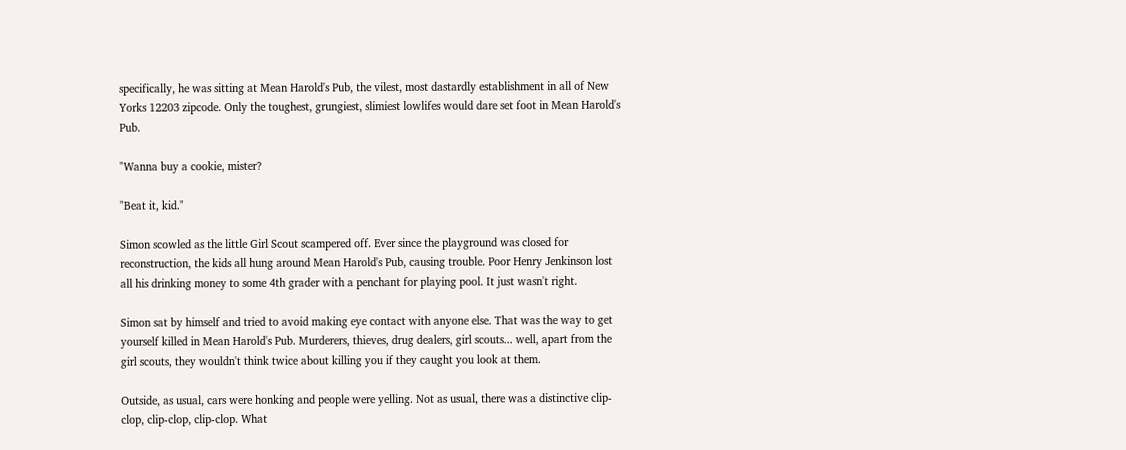specifically, he was sitting at Mean Harold's Pub, the vilest, most dastardly establishment in all of New Yorks 12203 zipcode. Only the toughest, grungiest, slimiest lowlifes would dare set foot in Mean Harold's Pub.

"Wanna buy a cookie, mister?

"Beat it, kid."

Simon scowled as the little Girl Scout scampered off. Ever since the playground was closed for reconstruction, the kids all hung around Mean Harold's Pub, causing trouble. Poor Henry Jenkinson lost all his drinking money to some 4th grader with a penchant for playing pool. It just wasn't right.

Simon sat by himself and tried to avoid making eye contact with anyone else. That was the way to get yourself killed in Mean Harold's Pub. Murderers, thieves, drug dealers, girl scouts... well, apart from the girl scouts, they wouldn't think twice about killing you if they caught you look at them.

Outside, as usual, cars were honking and people were yelling. Not as usual, there was a distinctive clip-clop, clip-clop, clip-clop. What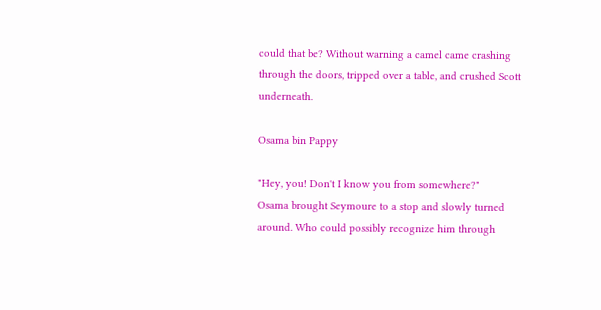could that be? Without warning a camel came crashing through the doors, tripped over a table, and crushed Scott underneath.

Osama bin Pappy

"Hey, you! Don't I know you from somewhere?"
Osama brought Seymoure to a stop and slowly turned around. Who could possibly recognize him through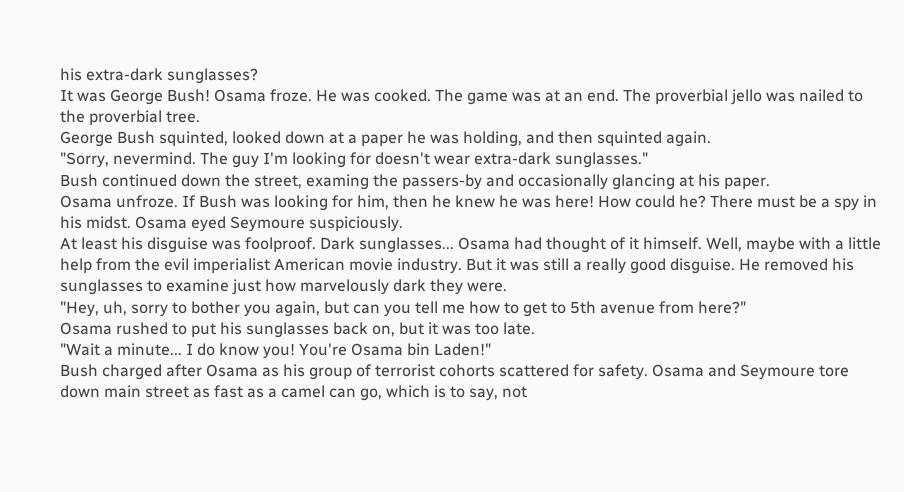his extra-dark sunglasses?
It was George Bush! Osama froze. He was cooked. The game was at an end. The proverbial jello was nailed to the proverbial tree.
George Bush squinted, looked down at a paper he was holding, and then squinted again.
"Sorry, nevermind. The guy I'm looking for doesn't wear extra-dark sunglasses."
Bush continued down the street, examing the passers-by and occasionally glancing at his paper.
Osama unfroze. If Bush was looking for him, then he knew he was here! How could he? There must be a spy in his midst. Osama eyed Seymoure suspiciously.
At least his disguise was foolproof. Dark sunglasses... Osama had thought of it himself. Well, maybe with a little help from the evil imperialist American movie industry. But it was still a really good disguise. He removed his sunglasses to examine just how marvelously dark they were.
"Hey, uh, sorry to bother you again, but can you tell me how to get to 5th avenue from here?"
Osama rushed to put his sunglasses back on, but it was too late.
"Wait a minute... I do know you! You're Osama bin Laden!"
Bush charged after Osama as his group of terrorist cohorts scattered for safety. Osama and Seymoure tore down main street as fast as a camel can go, which is to say, not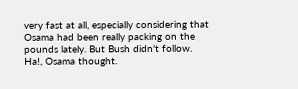very fast at all, especially considering that Osama had been really packing on the pounds lately. But Bush didn't follow.
Ha!, Osama thought.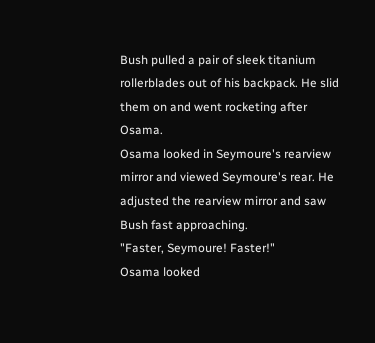Bush pulled a pair of sleek titanium rollerblades out of his backpack. He slid them on and went rocketing after Osama.
Osama looked in Seymoure's rearview mirror and viewed Seymoure's rear. He adjusted the rearview mirror and saw Bush fast approaching.
"Faster, Seymoure! Faster!"
Osama looked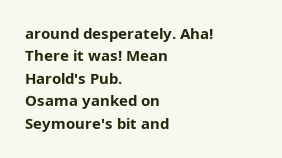around desperately. Aha! There it was! Mean Harold's Pub.
Osama yanked on Seymoure's bit and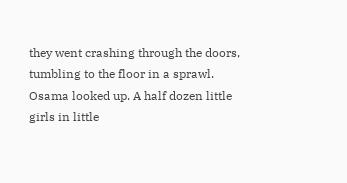they went crashing through the doors, tumbling to the floor in a sprawl. Osama looked up. A half dozen little girls in little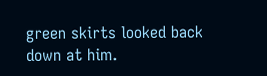green skirts looked back down at him.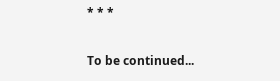* * *

To be continued...